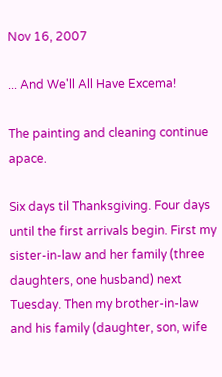Nov 16, 2007

... And We'll All Have Excema!

The painting and cleaning continue apace.

Six days til Thanksgiving. Four days until the first arrivals begin. First my sister-in-law and her family (three daughters, one husband) next Tuesday. Then my brother-in-law and his family (daughter, son, wife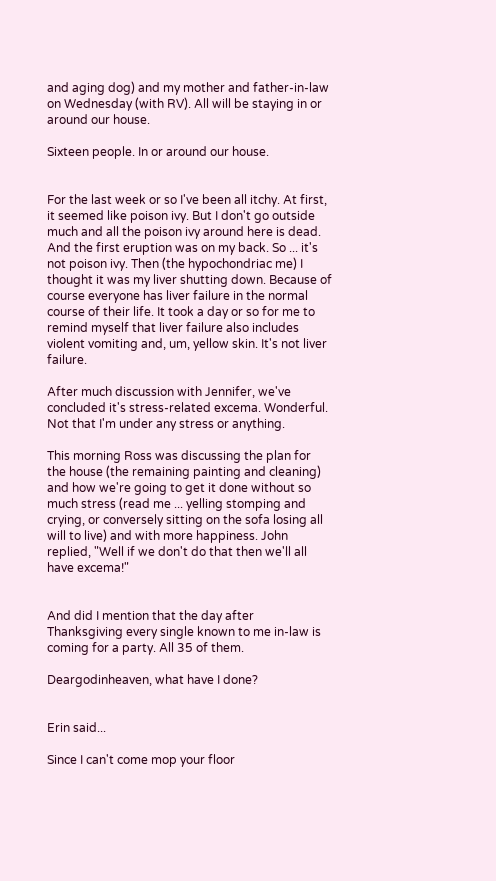and aging dog) and my mother and father-in-law on Wednesday (with RV). All will be staying in or around our house.

Sixteen people. In or around our house.


For the last week or so I've been all itchy. At first, it seemed like poison ivy. But I don't go outside much and all the poison ivy around here is dead. And the first eruption was on my back. So ... it's not poison ivy. Then (the hypochondriac me) I thought it was my liver shutting down. Because of course everyone has liver failure in the normal course of their life. It took a day or so for me to remind myself that liver failure also includes violent vomiting and, um, yellow skin. It's not liver failure.

After much discussion with Jennifer, we've concluded it's stress-related excema. Wonderful. Not that I'm under any stress or anything.

This morning Ross was discussing the plan for the house (the remaining painting and cleaning) and how we're going to get it done without so much stress (read me ... yelling stomping and crying, or conversely sitting on the sofa losing all will to live) and with more happiness. John replied, "Well if we don't do that then we'll all have excema!"


And did I mention that the day after Thanksgiving every single known to me in-law is coming for a party. All 35 of them.

Deargodinheaven, what have I done?


Erin said...

Since I can't come mop your floor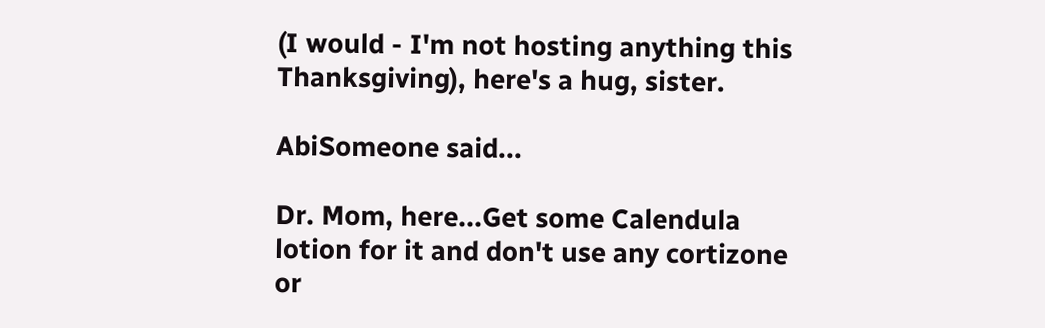(I would - I'm not hosting anything this Thanksgiving), here's a hug, sister.

AbiSomeone said...

Dr. Mom, here...Get some Calendula lotion for it and don't use any cortizone or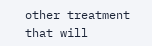other treatment that will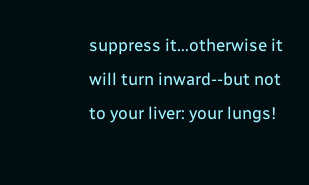suppress it...otherwise it will turn inward--but not to your liver: your lungs!